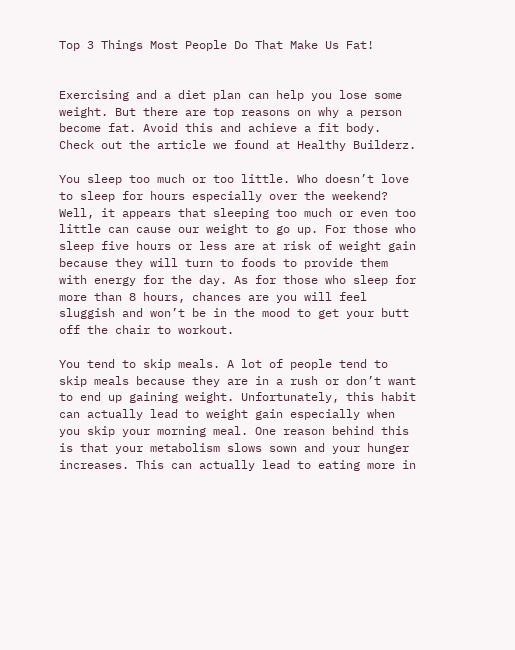Top 3 Things Most People Do That Make Us Fat!


Exercising and a diet plan can help you lose some weight. But there are top reasons on why a person become fat. Avoid this and achieve a fit body. Check out the article we found at Healthy Builderz.

You sleep too much or too little. Who doesn’t love to sleep for hours especially over the weekend? Well, it appears that sleeping too much or even too little can cause our weight to go up. For those who sleep five hours or less are at risk of weight gain because they will turn to foods to provide them with energy for the day. As for those who sleep for more than 8 hours, chances are you will feel sluggish and won’t be in the mood to get your butt off the chair to workout.

You tend to skip meals. A lot of people tend to skip meals because they are in a rush or don’t want to end up gaining weight. Unfortunately, this habit can actually lead to weight gain especially when you skip your morning meal. One reason behind this is that your metabolism slows sown and your hunger increases. This can actually lead to eating more in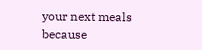your next meals because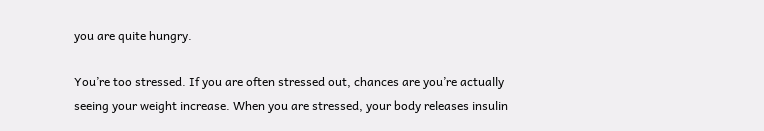you are quite hungry.

You’re too stressed. If you are often stressed out, chances are you’re actually seeing your weight increase. When you are stressed, your body releases insulin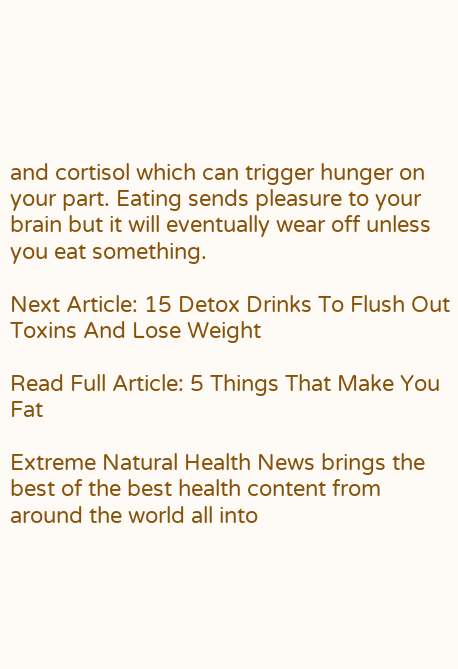and cortisol which can trigger hunger on your part. Eating sends pleasure to your brain but it will eventually wear off unless you eat something.

Next Article: 15 Detox Drinks To Flush Out Toxins And Lose Weight

Read Full Article: 5 Things That Make You Fat

Extreme Natural Health News brings the best of the best health content from around the world all into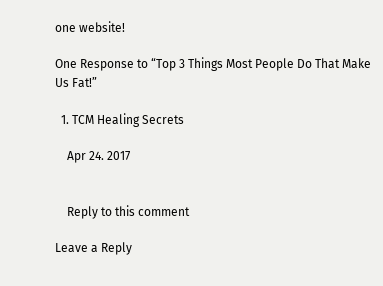one website!

One Response to “Top 3 Things Most People Do That Make Us Fat!”

  1. TCM Healing Secrets

    Apr 24. 2017


    Reply to this comment

Leave a Reply